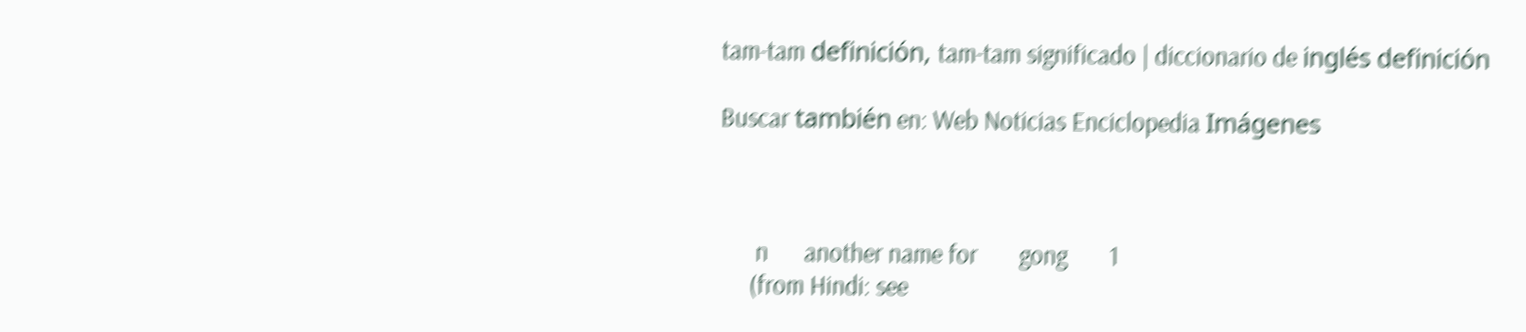tam-tam definición, tam-tam significado | diccionario de inglés definición

Buscar también en: Web Noticias Enciclopedia Imágenes



      n      another name for       gong       1
     (from Hindi: see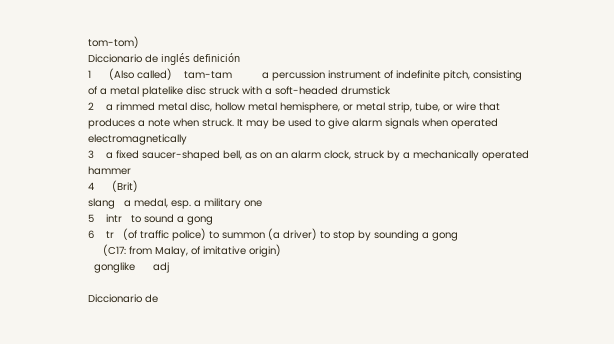tom-tom)
Diccionario de inglés definición
1      (Also called)    tam-tam          a percussion instrument of indefinite pitch, consisting of a metal platelike disc struck with a soft-headed drumstick
2    a rimmed metal disc, hollow metal hemisphere, or metal strip, tube, or wire that produces a note when struck. It may be used to give alarm signals when operated electromagnetically
3    a fixed saucer-shaped bell, as on an alarm clock, struck by a mechanically operated hammer
4      (Brit)
slang   a medal, esp. a military one
5    intr   to sound a gong
6    tr   (of traffic police) to summon (a driver) to stop by sounding a gong
     (C17: from Malay, of imitative origin)
  gonglike      adj

Diccionario de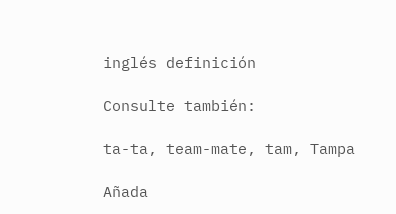inglés definición

Consulte también:

ta-ta, team-mate, tam, Tampa

Añada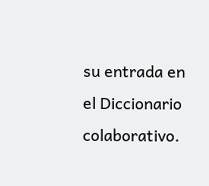su entrada en el Diccionario colaborativo.